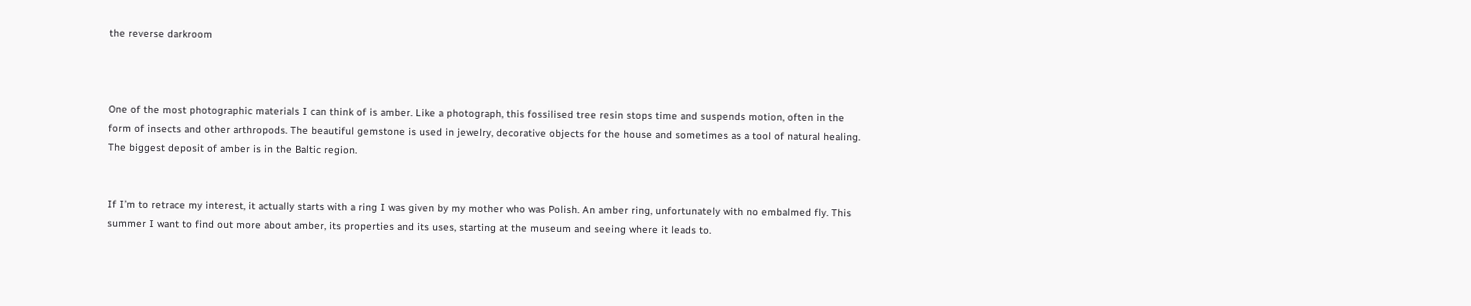the reverse darkroom



One of the most photographic materials I can think of is amber. Like a photograph, this fossilised tree resin stops time and suspends motion, often in the form of insects and other arthropods. The beautiful gemstone is used in jewelry, decorative objects for the house and sometimes as a tool of natural healing. The biggest deposit of amber is in the Baltic region.


If I’m to retrace my interest, it actually starts with a ring I was given by my mother who was Polish. An amber ring, unfortunately with no embalmed fly. This summer I want to find out more about amber, its properties and its uses, starting at the museum and seeing where it leads to.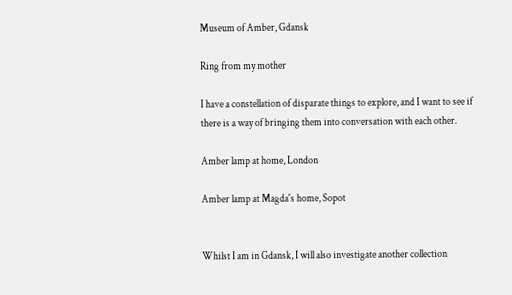Museum of Amber, Gdansk

Ring from my mother

I have a constellation of disparate things to explore, and I want to see if there is a way of bringing them into conversation with each other.

Amber lamp at home, London

Amber lamp at Magda's home, Sopot


Whilst I am in Gdansk, I will also investigate another collection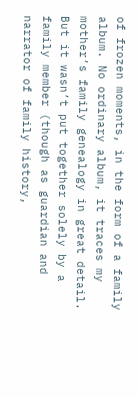of frozen moments, in the form of a family album. No ordinary album, it traces my mother’s family genealogy in great detail. But it wasn’t put together solely by a family member (though as guardian and narrator of family history,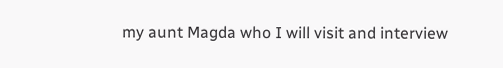my aunt Magda who I will visit and interview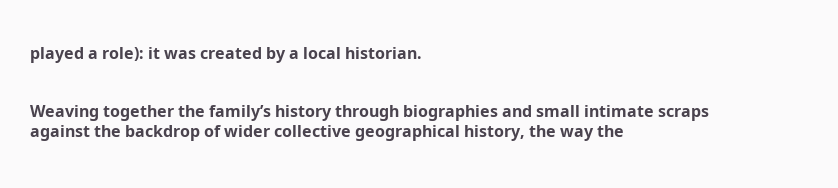played a role): it was created by a local historian.


Weaving together the family’s history through biographies and small intimate scraps against the backdrop of wider collective geographical history, the way the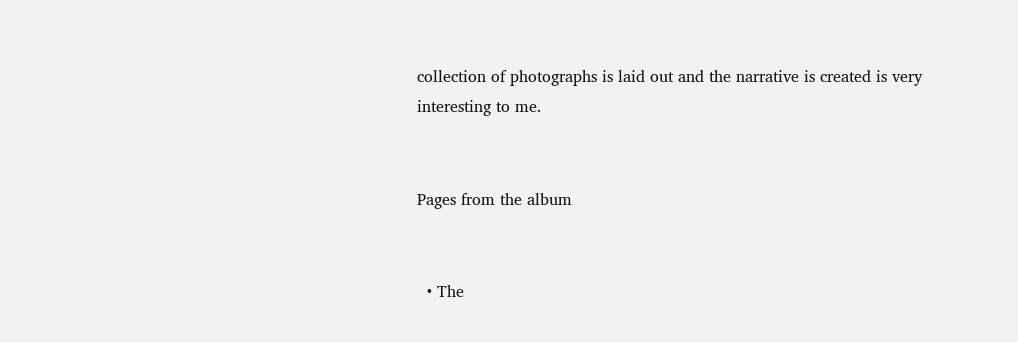collection of photographs is laid out and the narrative is created is very interesting to me.


Pages from the album


  • The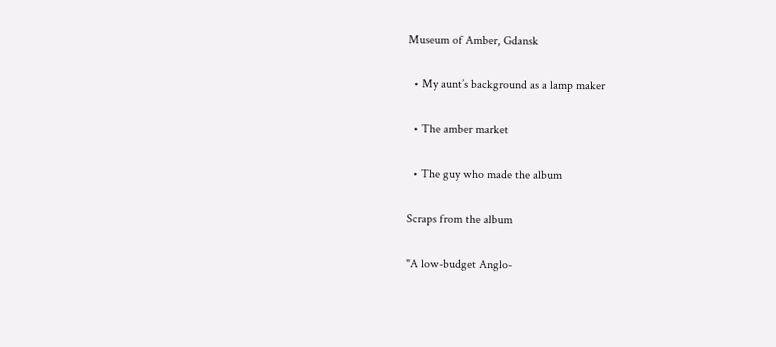Museum of Amber, Gdansk

  • My aunt’s background as a lamp maker

  • The amber market

  • The guy who made the album

Scraps from the album

"A low-budget Anglo-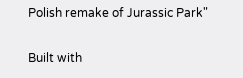Polish remake of Jurassic Park"

Built with